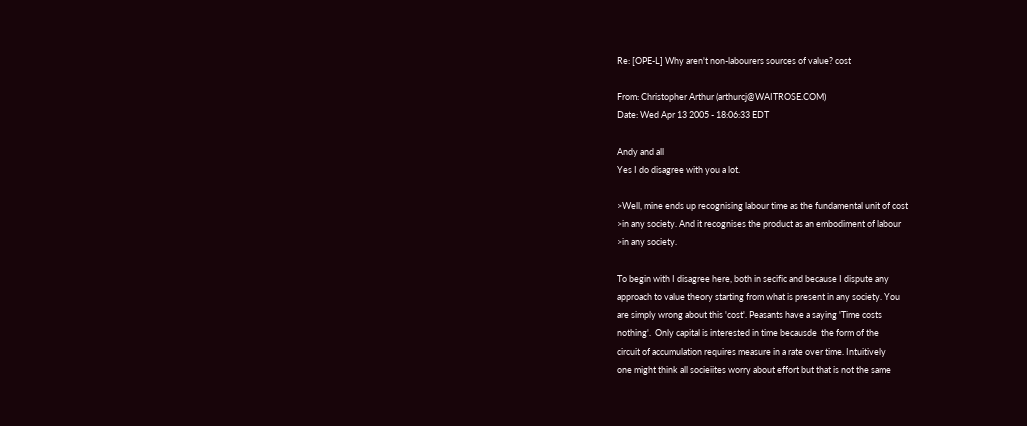Re: [OPE-L] Why aren't non-labourers sources of value? cost

From: Christopher Arthur (arthurcj@WAITROSE.COM)
Date: Wed Apr 13 2005 - 18:06:33 EDT

Andy and all
Yes I do disagree with you a lot.

>Well, mine ends up recognising labour time as the fundamental unit of cost
>in any society. And it recognises the product as an embodiment of labour
>in any society.

To begin with I disagree here, both in secific and because I dispute any
approach to value theory starting from what is present in any society. You
are simply wrong about this 'cost'. Peasants have a saying 'Time costs
nothing'.  Only capital is interested in time becausde  the form of the
circuit of accumulation requires measure in a rate over time. Intuitively
one might think all socieiites worry about effort but that is not the same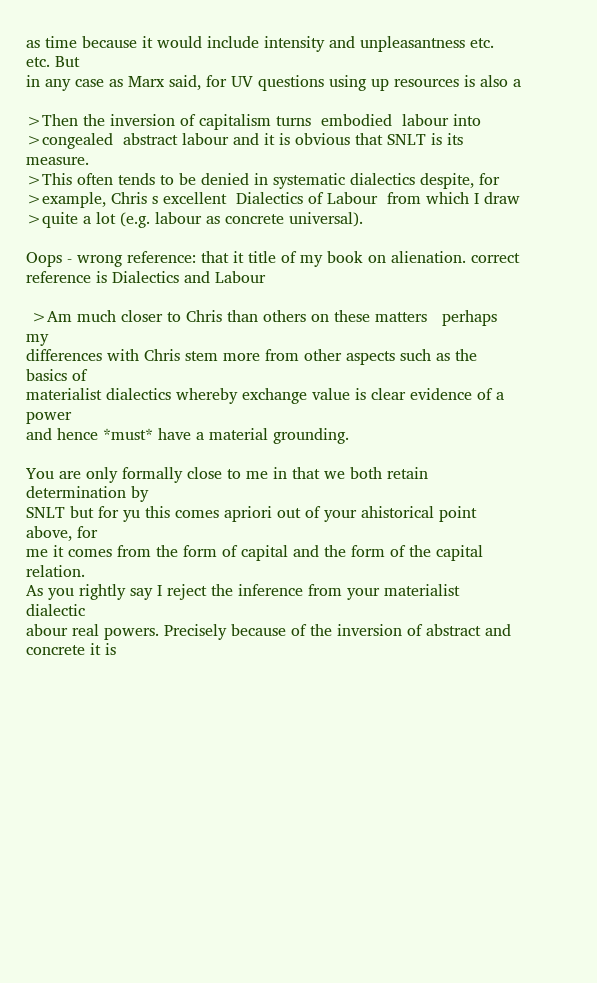as time because it would include intensity and unpleasantness etc. etc. But
in any case as Marx said, for UV questions using up resources is also a

>Then the inversion of capitalism turns  embodied  labour into
>congealed  abstract labour and it is obvious that SNLT is its measure.
>This often tends to be denied in systematic dialectics despite, for
>example, Chris s excellent  Dialectics of Labour  from which I draw
>quite a lot (e.g. labour as concrete universal).

Oops - wrong reference: that it title of my book on alienation. correct
reference is Dialectics and Labour

 >Am much closer to Chris than others on these matters   perhaps my
differences with Chris stem more from other aspects such as the basics of
materialist dialectics whereby exchange value is clear evidence of a power
and hence *must* have a material grounding.

You are only formally close to me in that we both retain determination by
SNLT but for yu this comes apriori out of your ahistorical point above, for
me it comes from the form of capital and the form of the capital relation.
As you rightly say I reject the inference from your materialist dialectic
abour real powers. Precisely because of the inversion of abstract and
concrete it is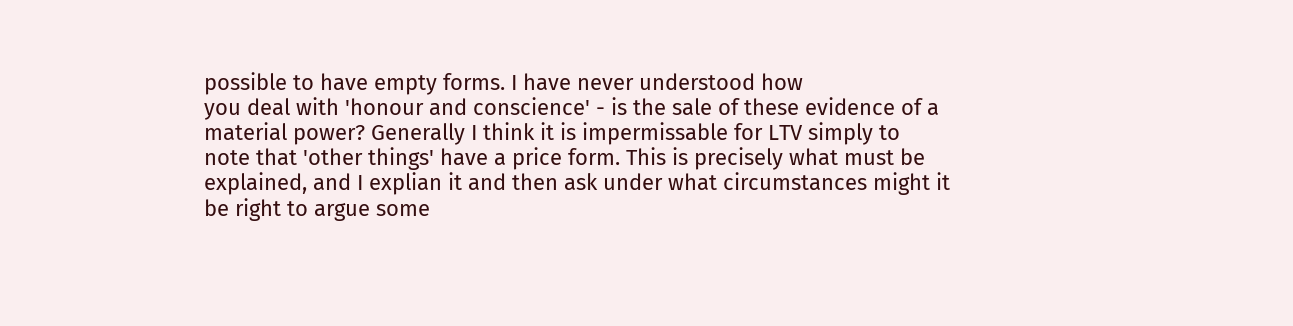possible to have empty forms. I have never understood how
you deal with 'honour and conscience' - is the sale of these evidence of a
material power? Generally I think it is impermissable for LTV simply to
note that 'other things' have a price form. This is precisely what must be
explained, and I explian it and then ask under what circumstances might it
be right to argue some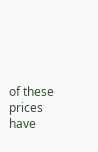of these prices have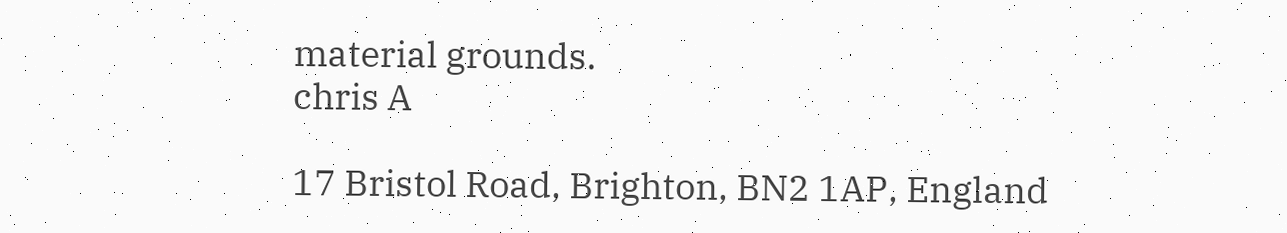material grounds.
chris A

17 Bristol Road, Brighton, BN2 1AP, England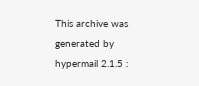This archive was generated by hypermail 2.1.5 :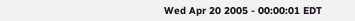Wed Apr 20 2005 - 00:00:01 EDT